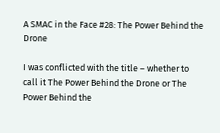A SMAC in the Face #28: The Power Behind the Drone

I was conflicted with the title – whether to call it The Power Behind the Drone or The Power Behind the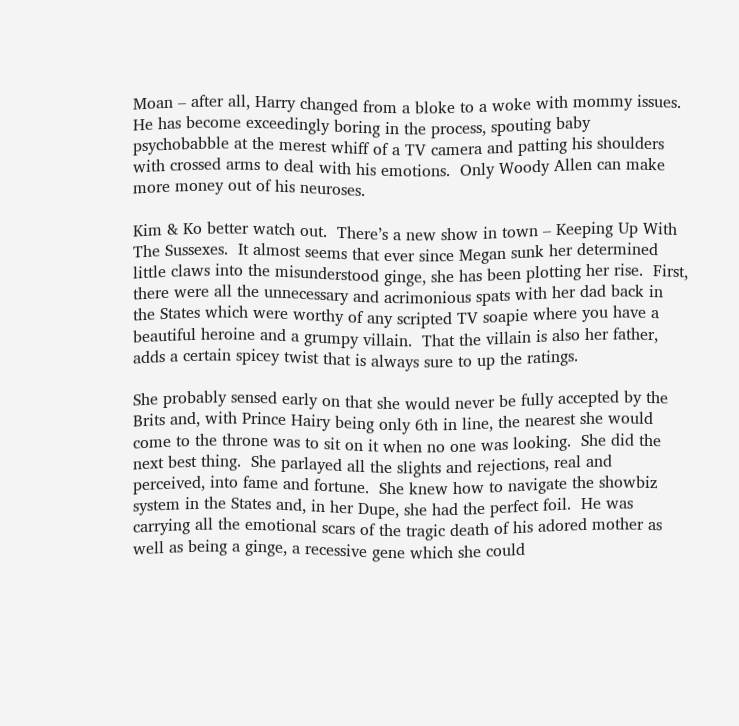Moan – after all, Harry changed from a bloke to a woke with mommy issues.  He has become exceedingly boring in the process, spouting baby psychobabble at the merest whiff of a TV camera and patting his shoulders with crossed arms to deal with his emotions.  Only Woody Allen can make more money out of his neuroses.

Kim & Ko better watch out.  There’s a new show in town – Keeping Up With The Sussexes.  It almost seems that ever since Megan sunk her determined little claws into the misunderstood ginge, she has been plotting her rise.  First, there were all the unnecessary and acrimonious spats with her dad back in the States which were worthy of any scripted TV soapie where you have a beautiful heroine and a grumpy villain.  That the villain is also her father, adds a certain spicey twist that is always sure to up the ratings.

She probably sensed early on that she would never be fully accepted by the Brits and, with Prince Hairy being only 6th in line, the nearest she would come to the throne was to sit on it when no one was looking.  She did the next best thing.  She parlayed all the slights and rejections, real and perceived, into fame and fortune.  She knew how to navigate the showbiz system in the States and, in her Dupe, she had the perfect foil.  He was carrying all the emotional scars of the tragic death of his adored mother as well as being a ginge, a recessive gene which she could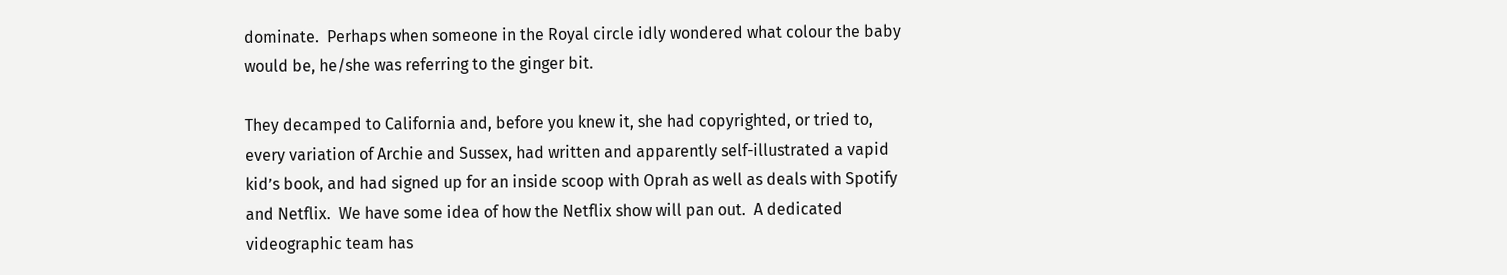dominate.  Perhaps when someone in the Royal circle idly wondered what colour the baby would be, he/she was referring to the ginger bit.

They decamped to California and, before you knew it, she had copyrighted, or tried to, every variation of Archie and Sussex, had written and apparently self-illustrated a vapid kid’s book, and had signed up for an inside scoop with Oprah as well as deals with Spotify and Netflix.  We have some idea of how the Netflix show will pan out.  A dedicated videographic team has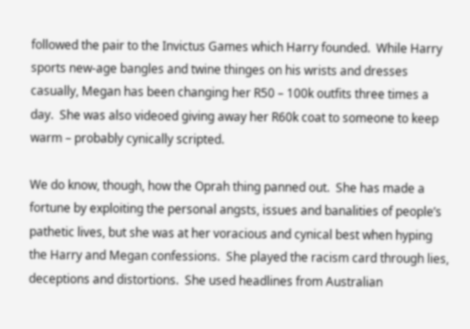followed the pair to the Invictus Games which Harry founded.  While Harry sports new-age bangles and twine thinges on his wrists and dresses casually, Megan has been changing her R50 – 100k outfits three times a day.  She was also videoed giving away her R60k coat to someone to keep warm – probably cynically scripted.

We do know, though, how the Oprah thing panned out.  She has made a fortune by exploiting the personal angsts, issues and banalities of people’s pathetic lives, but she was at her voracious and cynical best when hyping the Harry and Megan confessions.  She played the racism card through lies, deceptions and distortions.  She used headlines from Australian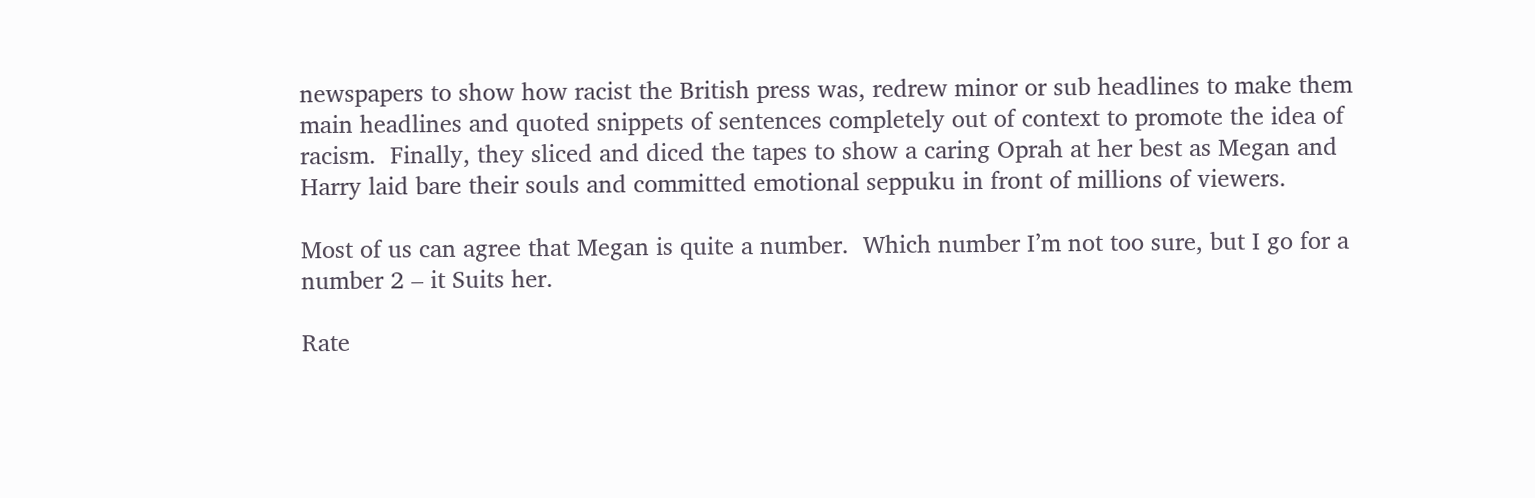newspapers to show how racist the British press was, redrew minor or sub headlines to make them main headlines and quoted snippets of sentences completely out of context to promote the idea of racism.  Finally, they sliced and diced the tapes to show a caring Oprah at her best as Megan and Harry laid bare their souls and committed emotional seppuku in front of millions of viewers.

Most of us can agree that Megan is quite a number.  Which number I’m not too sure, but I go for a number 2 – it Suits her.

Rate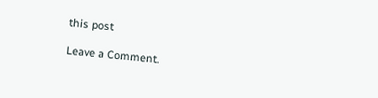this post

Leave a Comment.